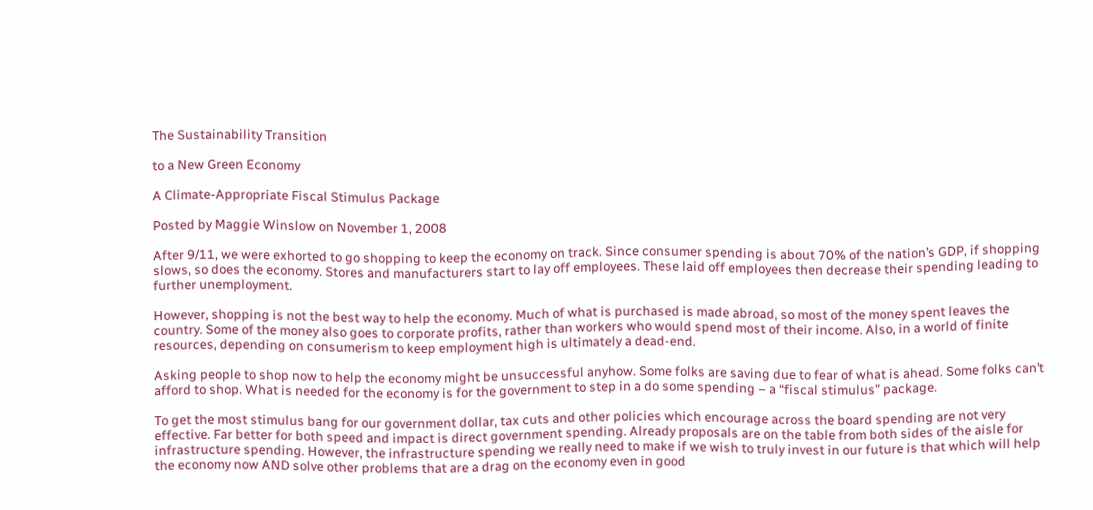The Sustainability Transition

to a New Green Economy

A Climate-Appropriate Fiscal Stimulus Package

Posted by Maggie Winslow on November 1, 2008

After 9/11, we were exhorted to go shopping to keep the economy on track. Since consumer spending is about 70% of the nation’s GDP, if shopping slows, so does the economy. Stores and manufacturers start to lay off employees. These laid off employees then decrease their spending leading to further unemployment.

However, shopping is not the best way to help the economy. Much of what is purchased is made abroad, so most of the money spent leaves the country. Some of the money also goes to corporate profits, rather than workers who would spend most of their income. Also, in a world of finite resources, depending on consumerism to keep employment high is ultimately a dead-end.

Asking people to shop now to help the economy might be unsuccessful anyhow. Some folks are saving due to fear of what is ahead. Some folks can’t afford to shop. What is needed for the economy is for the government to step in a do some spending – a “fiscal stimulus” package.

To get the most stimulus bang for our government dollar, tax cuts and other policies which encourage across the board spending are not very effective. Far better for both speed and impact is direct government spending. Already proposals are on the table from both sides of the aisle for infrastructure spending. However, the infrastructure spending we really need to make if we wish to truly invest in our future is that which will help the economy now AND solve other problems that are a drag on the economy even in good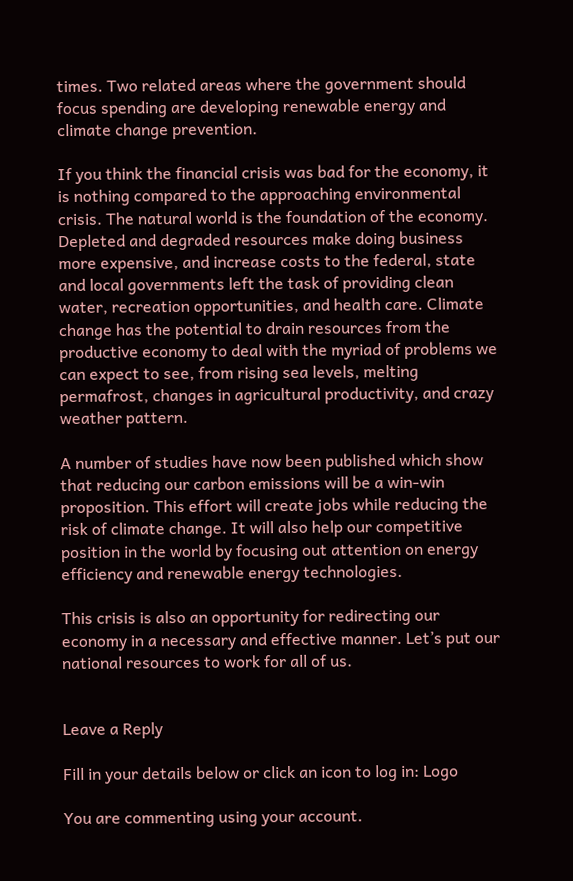times. Two related areas where the government should focus spending are developing renewable energy and climate change prevention.

If you think the financial crisis was bad for the economy, it is nothing compared to the approaching environmental crisis. The natural world is the foundation of the economy. Depleted and degraded resources make doing business more expensive, and increase costs to the federal, state and local governments left the task of providing clean water, recreation opportunities, and health care. Climate change has the potential to drain resources from the productive economy to deal with the myriad of problems we can expect to see, from rising sea levels, melting permafrost, changes in agricultural productivity, and crazy weather pattern.

A number of studies have now been published which show that reducing our carbon emissions will be a win-win proposition. This effort will create jobs while reducing the risk of climate change. It will also help our competitive position in the world by focusing out attention on energy efficiency and renewable energy technologies.

This crisis is also an opportunity for redirecting our economy in a necessary and effective manner. Let’s put our national resources to work for all of us.


Leave a Reply

Fill in your details below or click an icon to log in: Logo

You are commenting using your account.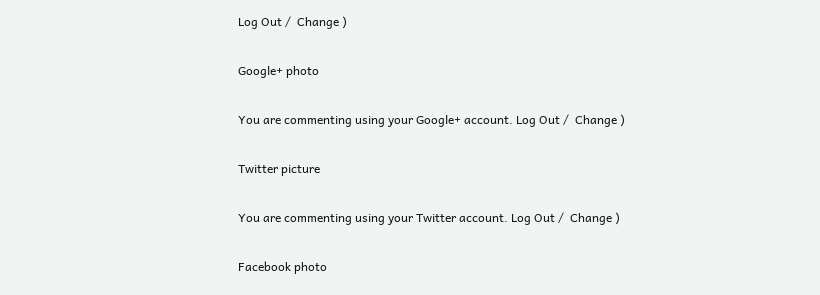Log Out /  Change )

Google+ photo

You are commenting using your Google+ account. Log Out /  Change )

Twitter picture

You are commenting using your Twitter account. Log Out /  Change )

Facebook photo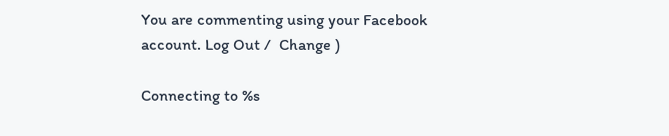You are commenting using your Facebook account. Log Out /  Change )

Connecting to %s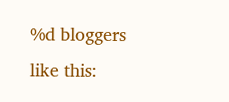%d bloggers like this: